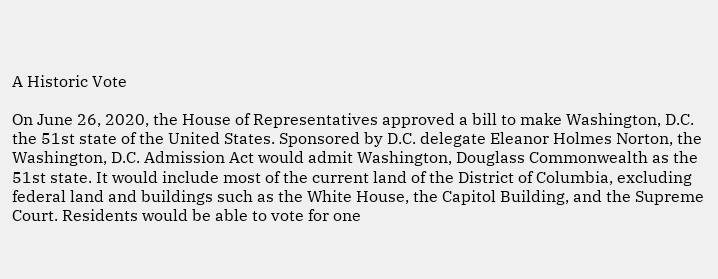A Historic Vote

On June 26, 2020, the House of Representatives approved a bill to make Washington, D.C. the 51st state of the United States. Sponsored by D.C. delegate Eleanor Holmes Norton, the Washington, D.C. Admission Act would admit Washington, Douglass Commonwealth as the 51st state. It would include most of the current land of the District of Columbia, excluding federal land and buildings such as the White House, the Capitol Building, and the Supreme Court. Residents would be able to vote for one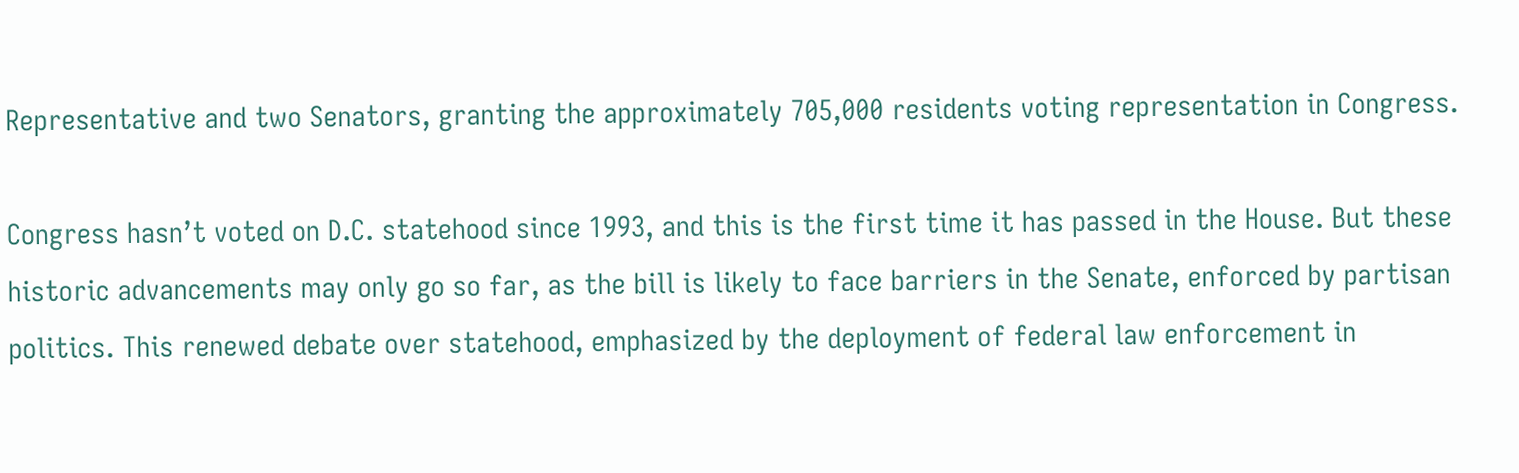Representative and two Senators, granting the approximately 705,000 residents voting representation in Congress.

Congress hasn’t voted on D.C. statehood since 1993, and this is the first time it has passed in the House. But these historic advancements may only go so far, as the bill is likely to face barriers in the Senate, enforced by partisan politics. This renewed debate over statehood, emphasized by the deployment of federal law enforcement in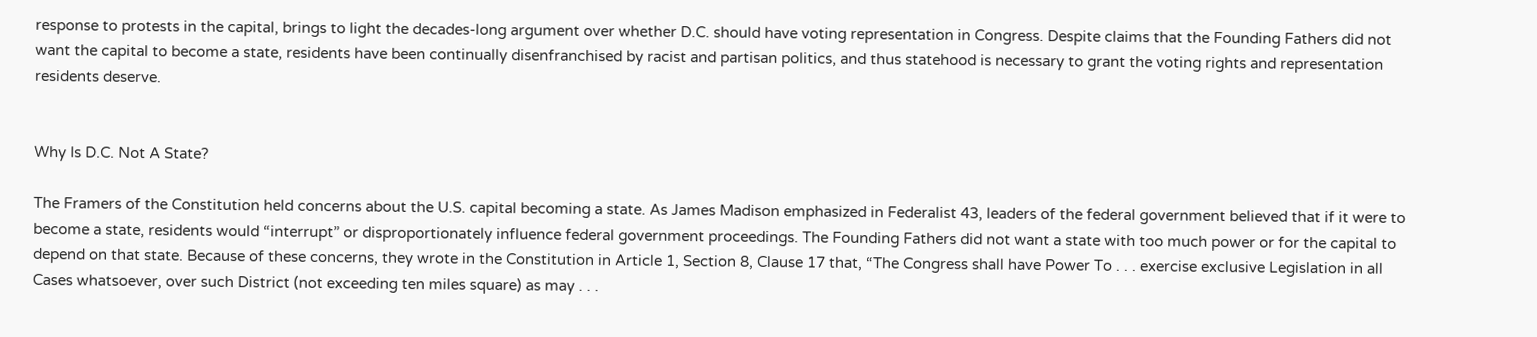response to protests in the capital, brings to light the decades-long argument over whether D.C. should have voting representation in Congress. Despite claims that the Founding Fathers did not want the capital to become a state, residents have been continually disenfranchised by racist and partisan politics, and thus statehood is necessary to grant the voting rights and representation residents deserve.


Why Is D.C. Not A State?

The Framers of the Constitution held concerns about the U.S. capital becoming a state. As James Madison emphasized in Federalist 43, leaders of the federal government believed that if it were to become a state, residents would “interrupt” or disproportionately influence federal government proceedings. The Founding Fathers did not want a state with too much power or for the capital to depend on that state. Because of these concerns, they wrote in the Constitution in Article 1, Section 8, Clause 17 that, “The Congress shall have Power To . . . exercise exclusive Legislation in all Cases whatsoever, over such District (not exceeding ten miles square) as may . . .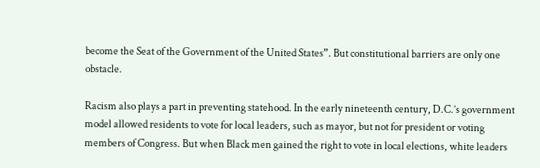become the Seat of the Government of the United States”. But constitutional barriers are only one obstacle.

Racism also plays a part in preventing statehood. In the early nineteenth century, D.C.’s government model allowed residents to vote for local leaders, such as mayor, but not for president or voting members of Congress. But when Black men gained the right to vote in local elections, white leaders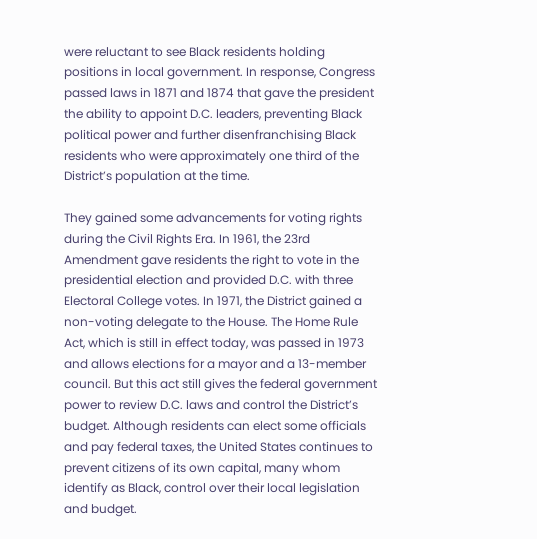were reluctant to see Black residents holding positions in local government. In response, Congress passed laws in 1871 and 1874 that gave the president the ability to appoint D.C. leaders, preventing Black political power and further disenfranchising Black residents who were approximately one third of the District’s population at the time.

They gained some advancements for voting rights during the Civil Rights Era. In 1961, the 23rd Amendment gave residents the right to vote in the presidential election and provided D.C. with three Electoral College votes. In 1971, the District gained a non-voting delegate to the House. The Home Rule Act, which is still in effect today, was passed in 1973 and allows elections for a mayor and a 13-member council. But this act still gives the federal government power to review D.C. laws and control the District’s budget. Although residents can elect some officials and pay federal taxes, the United States continues to prevent citizens of its own capital, many whom identify as Black, control over their local legislation and budget.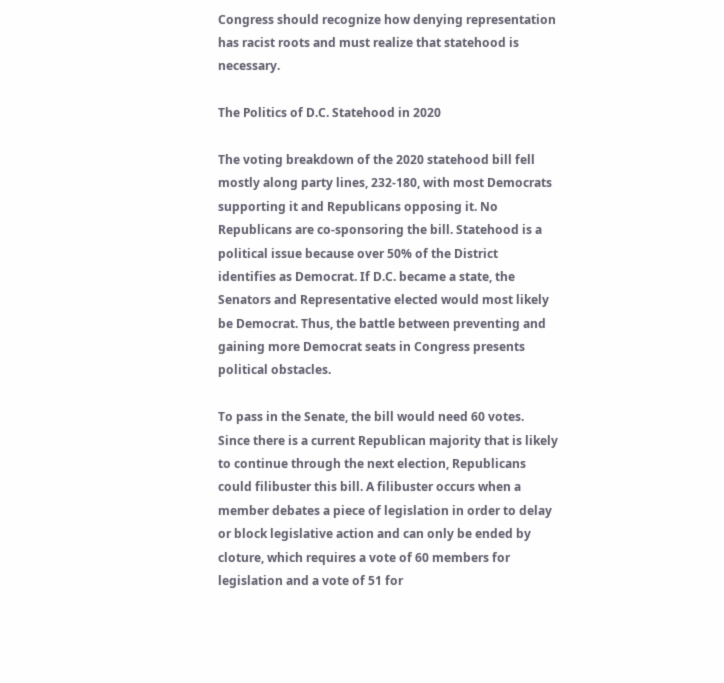Congress should recognize how denying representation has racist roots and must realize that statehood is necessary.

The Politics of D.C. Statehood in 2020

The voting breakdown of the 2020 statehood bill fell mostly along party lines, 232-180, with most Democrats supporting it and Republicans opposing it. No Republicans are co-sponsoring the bill. Statehood is a political issue because over 50% of the District identifies as Democrat. If D.C. became a state, the Senators and Representative elected would most likely be Democrat. Thus, the battle between preventing and gaining more Democrat seats in Congress presents political obstacles.

To pass in the Senate, the bill would need 60 votes. Since there is a current Republican majority that is likely to continue through the next election, Republicans could filibuster this bill. A filibuster occurs when a member debates a piece of legislation in order to delay or block legislative action and can only be ended by cloture, which requires a vote of 60 members for legislation and a vote of 51 for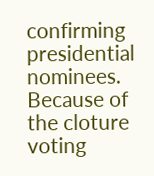confirming presidential nominees. Because of the cloture voting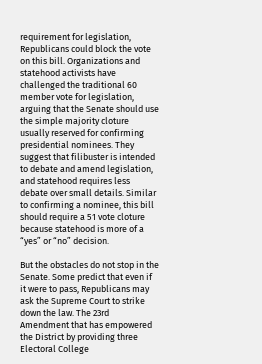requirement for legislation, Republicans could block the vote on this bill. Organizations and statehood activists have challenged the traditional 60 member vote for legislation, arguing that the Senate should use the simple majority cloture usually reserved for confirming presidential nominees. They suggest that filibuster is intended to debate and amend legislation, and statehood requires less debate over small details. Similar to confirming a nominee, this bill should require a 51 vote cloture because statehood is more of a “yes” or “no” decision.

But the obstacles do not stop in the Senate. Some predict that even if it were to pass, Republicans may  ask the Supreme Court to strike down the law. The 23rd Amendment that has empowered the District by providing three Electoral College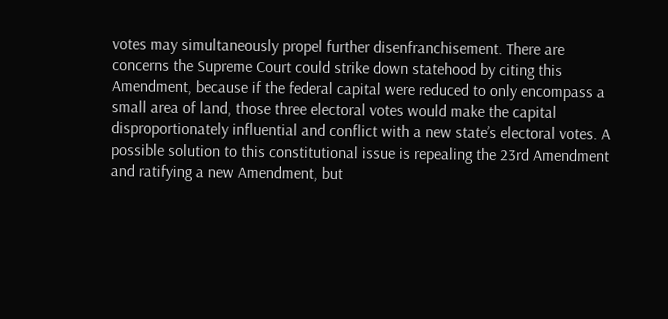votes may simultaneously propel further disenfranchisement. There are concerns the Supreme Court could strike down statehood by citing this Amendment, because if the federal capital were reduced to only encompass a small area of land, those three electoral votes would make the capital disproportionately influential and conflict with a new state’s electoral votes. A possible solution to this constitutional issue is repealing the 23rd Amendment and ratifying a new Amendment, but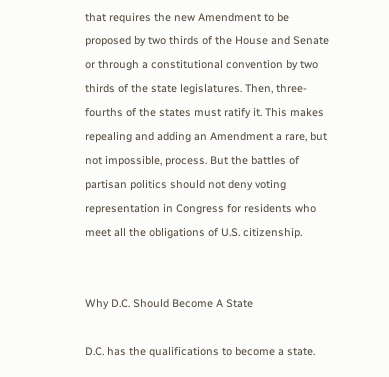that requires the new Amendment to be proposed by two thirds of the House and Senate or through a constitutional convention by two thirds of the state legislatures. Then, three-fourths of the states must ratify it. This makes repealing and adding an Amendment a rare, but not impossible, process. But the battles of partisan politics should not deny voting representation in Congress for residents who meet all the obligations of U.S. citizenship.


Why D.C. Should Become A State

D.C. has the qualifications to become a state.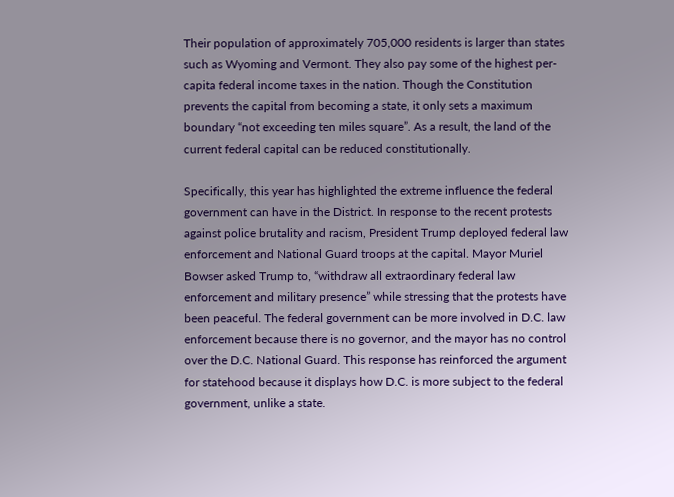Their population of approximately 705,000 residents is larger than states such as Wyoming and Vermont. They also pay some of the highest per-capita federal income taxes in the nation. Though the Constitution prevents the capital from becoming a state, it only sets a maximum boundary “not exceeding ten miles square”. As a result, the land of the current federal capital can be reduced constitutionally.

Specifically, this year has highlighted the extreme influence the federal government can have in the District. In response to the recent protests against police brutality and racism, President Trump deployed federal law enforcement and National Guard troops at the capital. Mayor Muriel Bowser asked Trump to, “withdraw all extraordinary federal law enforcement and military presence” while stressing that the protests have been peaceful. The federal government can be more involved in D.C. law enforcement because there is no governor, and the mayor has no control over the D.C. National Guard. This response has reinforced the argument for statehood because it displays how D.C. is more subject to the federal government, unlike a state.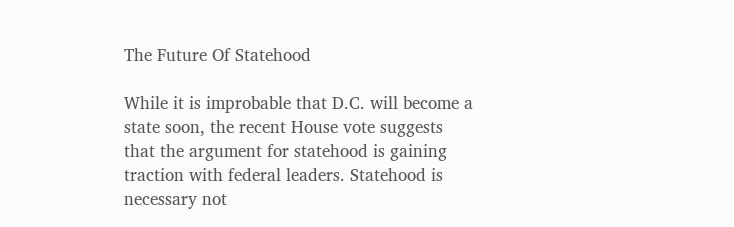The Future Of Statehood

While it is improbable that D.C. will become a state soon, the recent House vote suggests that the argument for statehood is gaining traction with federal leaders. Statehood is necessary not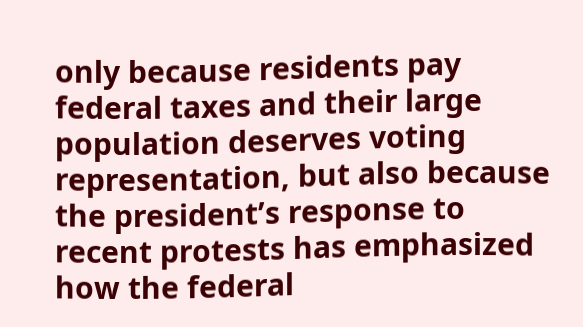only because residents pay federal taxes and their large population deserves voting representation, but also because the president’s response to recent protests has emphasized how the federal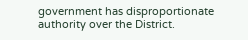government has disproportionate authority over the District.